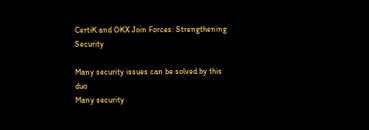CertiK and OKX Join Forces: Strengthening Security

Many security issues can be solved by this duo
Many security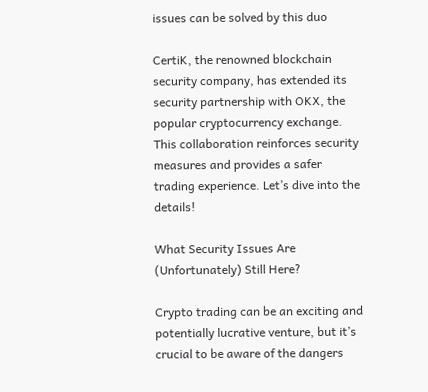issues can be solved by this duo

CertiK, the renowned blockchain security company, has extended its security partnership with OKX, the popular cryptocurrency exchange. This collaboration reinforces security measures and provides a safer trading experience. Let’s dive into the details!

What Security Issues Are (Unfortunately) Still Here?

Crypto trading can be an exciting and potentially lucrative venture, but it’s crucial to be aware of the dangers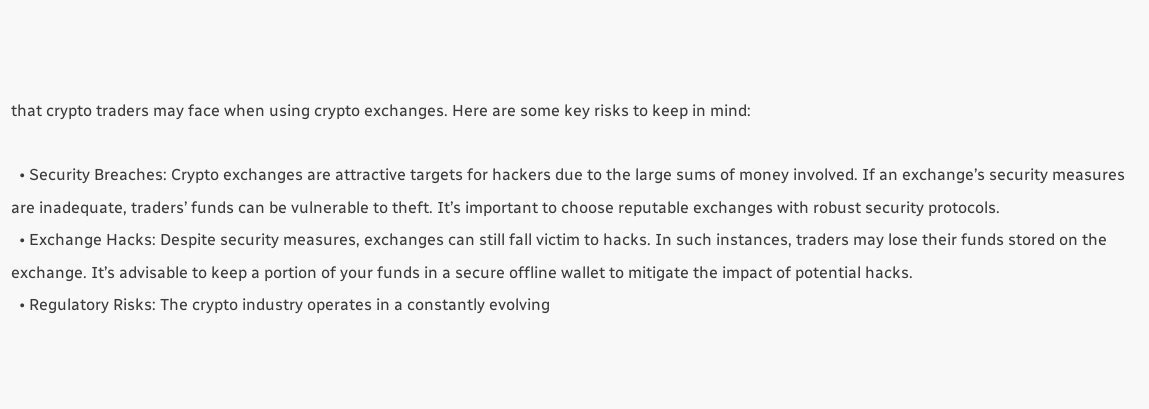that crypto traders may face when using crypto exchanges. Here are some key risks to keep in mind:

  • Security Breaches: Crypto exchanges are attractive targets for hackers due to the large sums of money involved. If an exchange’s security measures are inadequate, traders’ funds can be vulnerable to theft. It’s important to choose reputable exchanges with robust security protocols.
  • Exchange Hacks: Despite security measures, exchanges can still fall victim to hacks. In such instances, traders may lose their funds stored on the exchange. It’s advisable to keep a portion of your funds in a secure offline wallet to mitigate the impact of potential hacks.
  • Regulatory Risks: The crypto industry operates in a constantly evolving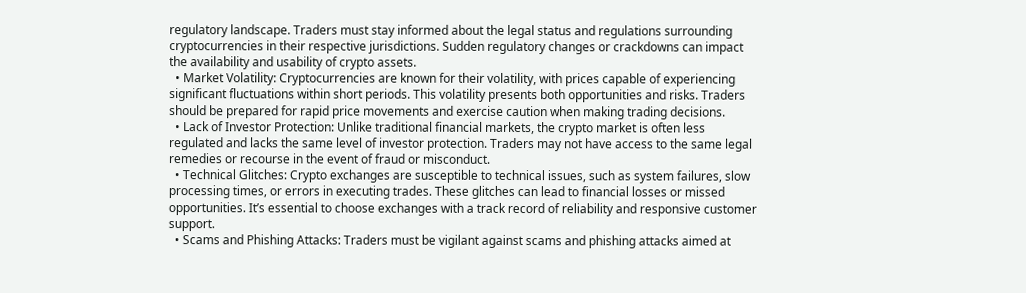regulatory landscape. Traders must stay informed about the legal status and regulations surrounding cryptocurrencies in their respective jurisdictions. Sudden regulatory changes or crackdowns can impact the availability and usability of crypto assets.
  • Market Volatility: Cryptocurrencies are known for their volatility, with prices capable of experiencing significant fluctuations within short periods. This volatility presents both opportunities and risks. Traders should be prepared for rapid price movements and exercise caution when making trading decisions.
  • Lack of Investor Protection: Unlike traditional financial markets, the crypto market is often less regulated and lacks the same level of investor protection. Traders may not have access to the same legal remedies or recourse in the event of fraud or misconduct.
  • Technical Glitches: Crypto exchanges are susceptible to technical issues, such as system failures, slow processing times, or errors in executing trades. These glitches can lead to financial losses or missed opportunities. It’s essential to choose exchanges with a track record of reliability and responsive customer support.
  • Scams and Phishing Attacks: Traders must be vigilant against scams and phishing attacks aimed at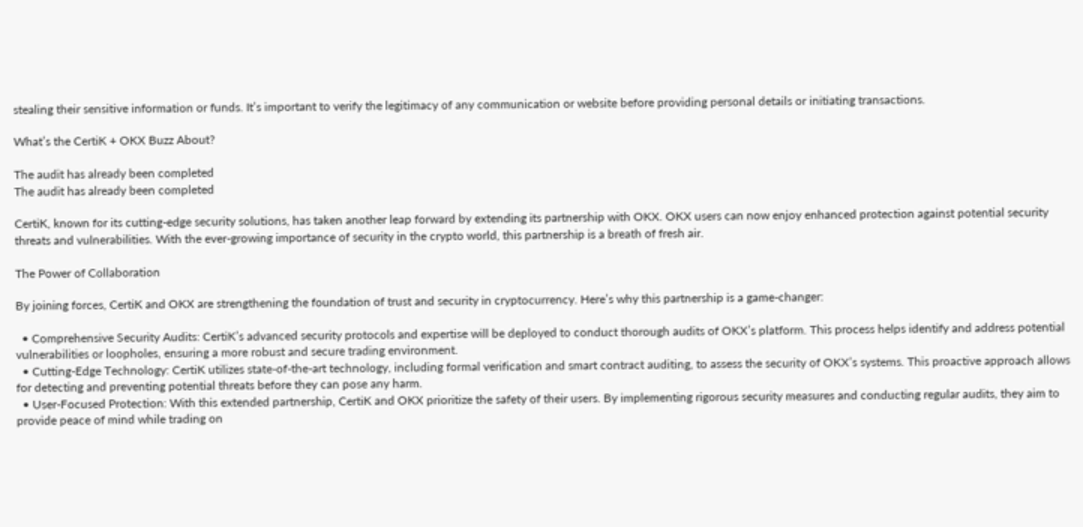stealing their sensitive information or funds. It’s important to verify the legitimacy of any communication or website before providing personal details or initiating transactions.

What’s the CertiK + OKX Buzz About?

The audit has already been completed
The audit has already been completed

CertiK, known for its cutting-edge security solutions, has taken another leap forward by extending its partnership with OKX. OKX users can now enjoy enhanced protection against potential security threats and vulnerabilities. With the ever-growing importance of security in the crypto world, this partnership is a breath of fresh air.

The Power of Collaboration

By joining forces, CertiK and OKX are strengthening the foundation of trust and security in cryptocurrency. Here’s why this partnership is a game-changer:

  • Comprehensive Security Audits: CertiK’s advanced security protocols and expertise will be deployed to conduct thorough audits of OKX’s platform. This process helps identify and address potential vulnerabilities or loopholes, ensuring a more robust and secure trading environment.
  • Cutting-Edge Technology: CertiK utilizes state-of-the-art technology, including formal verification and smart contract auditing, to assess the security of OKX’s systems. This proactive approach allows for detecting and preventing potential threats before they can pose any harm.
  • User-Focused Protection: With this extended partnership, CertiK and OKX prioritize the safety of their users. By implementing rigorous security measures and conducting regular audits, they aim to provide peace of mind while trading on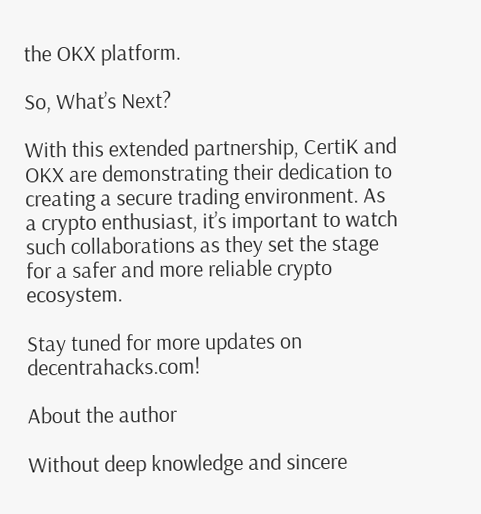the OKX platform.

So, What’s Next?

With this extended partnership, CertiK and OKX are demonstrating their dedication to creating a secure trading environment. As a crypto enthusiast, it’s important to watch such collaborations as they set the stage for a safer and more reliable crypto ecosystem.

Stay tuned for more updates on decentrahacks.com!

About the author

Without deep knowledge and sincere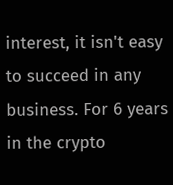interest, it isn't easy to succeed in any business. For 6 years in the crypto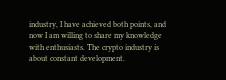industry, I have achieved both points, and now I am willing to share my knowledge with enthusiasts. The crypto industry is about constant development.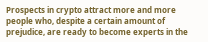Prospects in crypto attract more and more people who, despite a certain amount of prejudice, are ready to become experts in the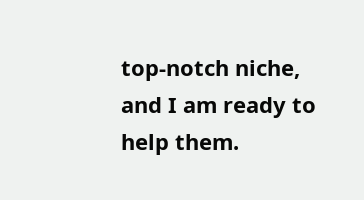top-notch niche, and I am ready to help them.